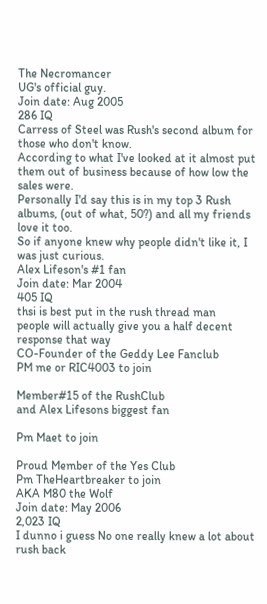The Necromancer
UG's official guy.
Join date: Aug 2005
286 IQ
Carress of Steel was Rush's second album for those who don't know.
According to what I've looked at it almost put them out of business because of how low the sales were.
Personally I'd say this is in my top 3 Rush albums, (out of what, 50?) and all my friends love it too.
So if anyone knew why people didn't like it, I was just curious.
Alex Lifeson's #1 fan
Join date: Mar 2004
405 IQ
thsi is best put in the rush thread man
people will actually give you a half decent response that way
CO-Founder of the Geddy Lee Fanclub
PM me or RIC4003 to join

Member#15 of the RushClub
and Alex Lifesons biggest fan

Pm Maet to join

Proud Member of the Yes Club
Pm TheHeartbreaker to join
AKA M80 the Wolf
Join date: May 2006
2,023 IQ
I dunno i guess No one really knew a lot about rush back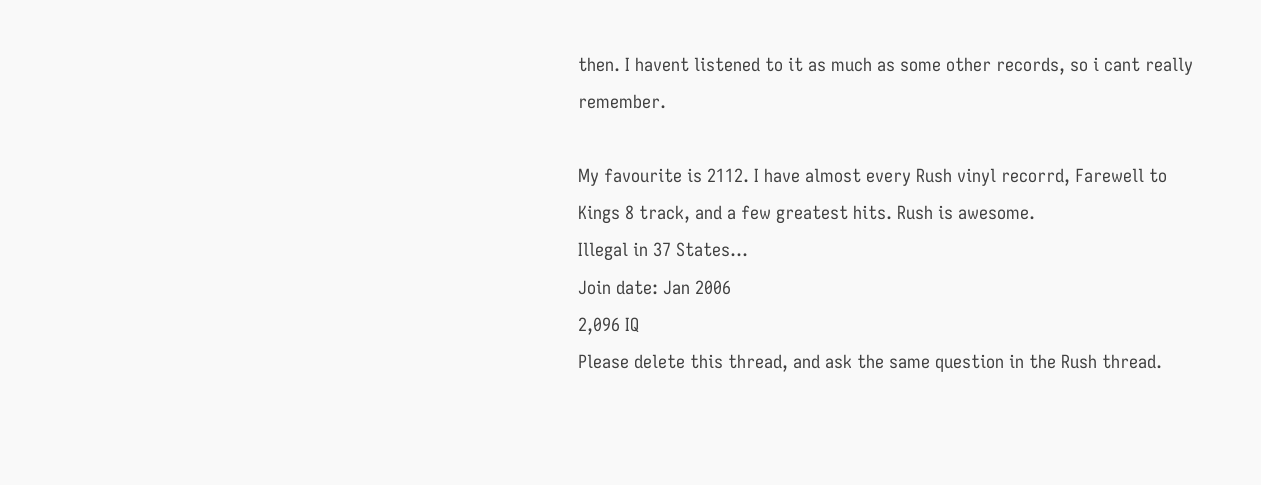then. I havent listened to it as much as some other records, so i cant really remember.

My favourite is 2112. I have almost every Rush vinyl recorrd, Farewell to Kings 8 track, and a few greatest hits. Rush is awesome.
Illegal in 37 States...
Join date: Jan 2006
2,096 IQ
Please delete this thread, and ask the same question in the Rush thread.